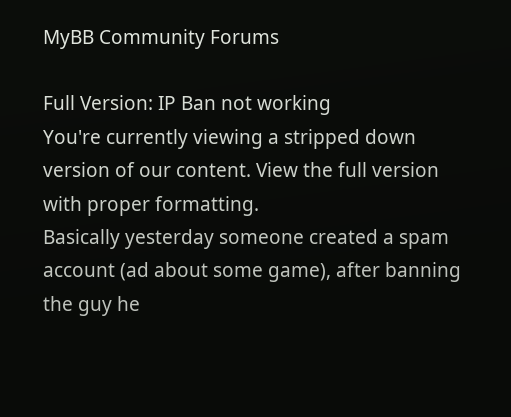MyBB Community Forums

Full Version: IP Ban not working
You're currently viewing a stripped down version of our content. View the full version with proper formatting.
Basically yesterday someone created a spam account (ad about some game), after banning the guy he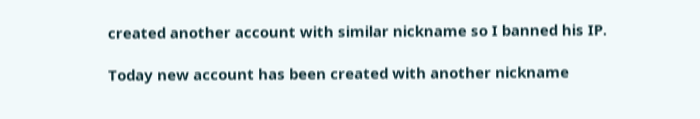created another account with similar nickname so I banned his IP.

Today new account has been created with another nickname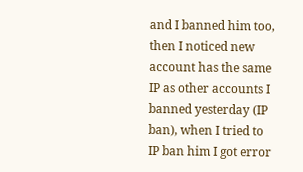and I banned him too, then I noticed new account has the same IP as other accounts I banned yesterday (IP ban), when I tried to IP ban him I got error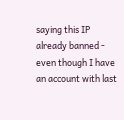saying this IP already banned - even though I have an account with last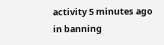activity 5 minutes ago in banning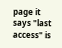page it says "last access" is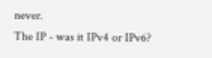never.
The IP - was it IPv4 or IPv6?